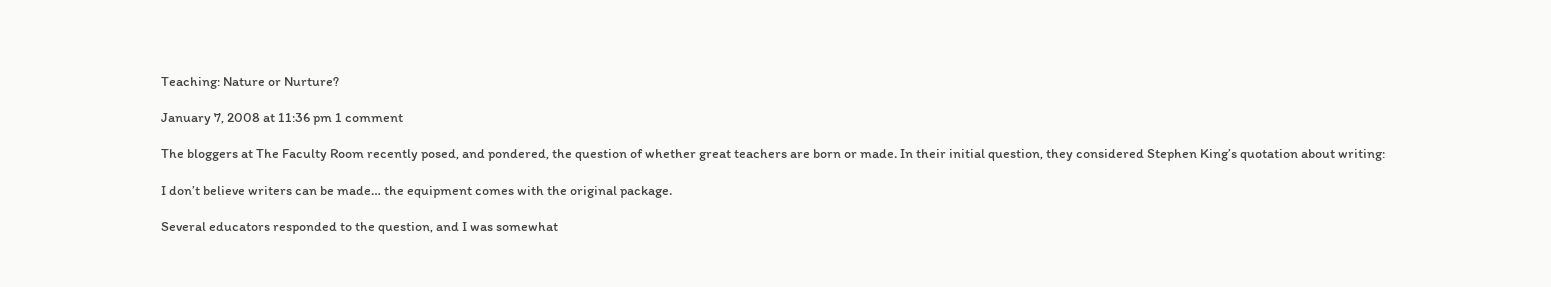Teaching: Nature or Nurture?

January 7, 2008 at 11:36 pm 1 comment

The bloggers at The Faculty Room recently posed, and pondered, the question of whether great teachers are born or made. In their initial question, they considered Stephen King’s quotation about writing:

I don’t believe writers can be made… the equipment comes with the original package.

Several educators responded to the question, and I was somewhat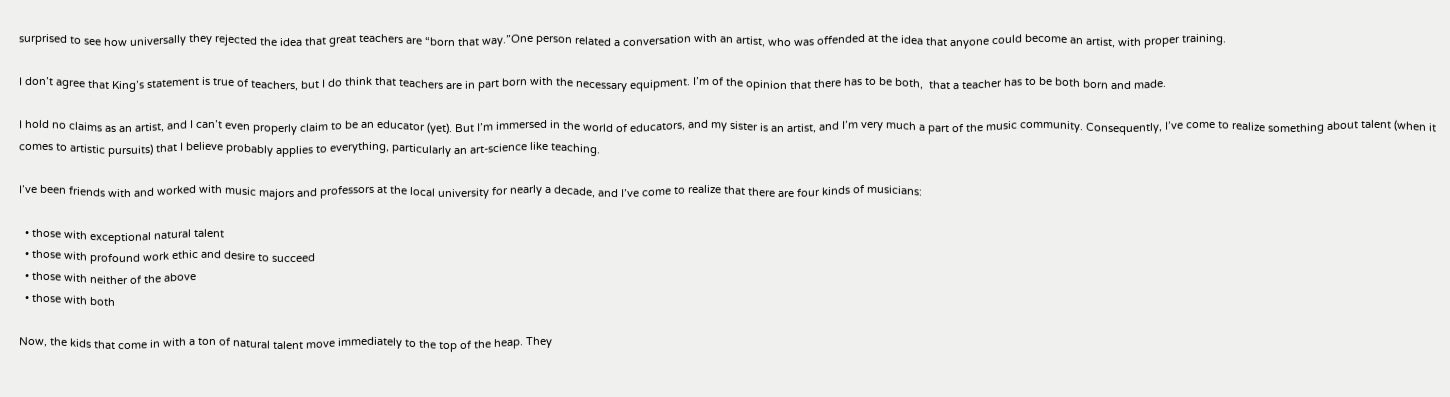surprised to see how universally they rejected the idea that great teachers are “born that way.”One person related a conversation with an artist, who was offended at the idea that anyone could become an artist, with proper training.

I don’t agree that King’s statement is true of teachers, but I do think that teachers are in part born with the necessary equipment. I’m of the opinion that there has to be both,  that a teacher has to be both born and made.

I hold no claims as an artist, and I can’t even properly claim to be an educator (yet). But I’m immersed in the world of educators, and my sister is an artist, and I’m very much a part of the music community. Consequently, I’ve come to realize something about talent (when it comes to artistic pursuits) that I believe probably applies to everything, particularly an art-science like teaching.

I’ve been friends with and worked with music majors and professors at the local university for nearly a decade, and I’ve come to realize that there are four kinds of musicians:

  • those with exceptional natural talent
  • those with profound work ethic and desire to succeed
  • those with neither of the above
  • those with both

Now, the kids that come in with a ton of natural talent move immediately to the top of the heap. They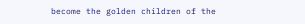become the golden children of the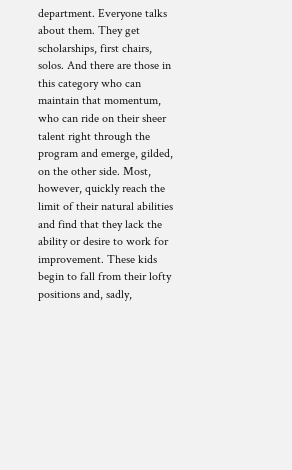department. Everyone talks about them. They get scholarships, first chairs, solos. And there are those in this category who can maintain that momentum, who can ride on their sheer talent right through the program and emerge, gilded, on the other side. Most, however, quickly reach the limit of their natural abilities and find that they lack the ability or desire to work for improvement. These kids begin to fall from their lofty positions and, sadly,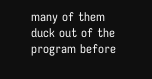many of them duck out of the program before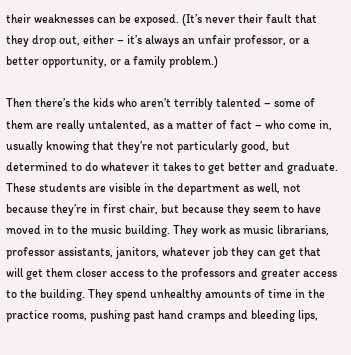their weaknesses can be exposed. (It’s never their fault that they drop out, either – it’s always an unfair professor, or a better opportunity, or a family problem.)

Then there’s the kids who aren’t terribly talented – some of them are really untalented, as a matter of fact – who come in, usually knowing that they’re not particularly good, but determined to do whatever it takes to get better and graduate. These students are visible in the department as well, not because they’re in first chair, but because they seem to have moved in to the music building. They work as music librarians, professor assistants, janitors, whatever job they can get that will get them closer access to the professors and greater access to the building. They spend unhealthy amounts of time in the practice rooms, pushing past hand cramps and bleeding lips,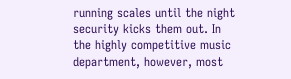running scales until the night security kicks them out. In the highly competitive music department, however, most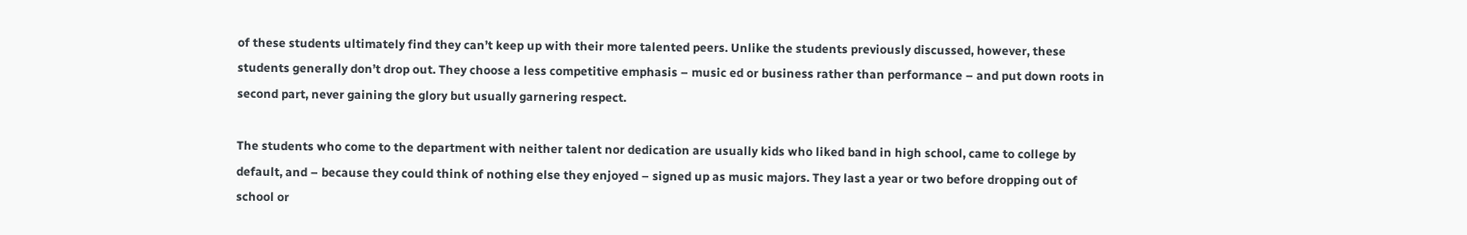of these students ultimately find they can’t keep up with their more talented peers. Unlike the students previously discussed, however, these students generally don’t drop out. They choose a less competitive emphasis – music ed or business rather than performance – and put down roots in second part, never gaining the glory but usually garnering respect.

The students who come to the department with neither talent nor dedication are usually kids who liked band in high school, came to college by default, and – because they could think of nothing else they enjoyed – signed up as music majors. They last a year or two before dropping out of school or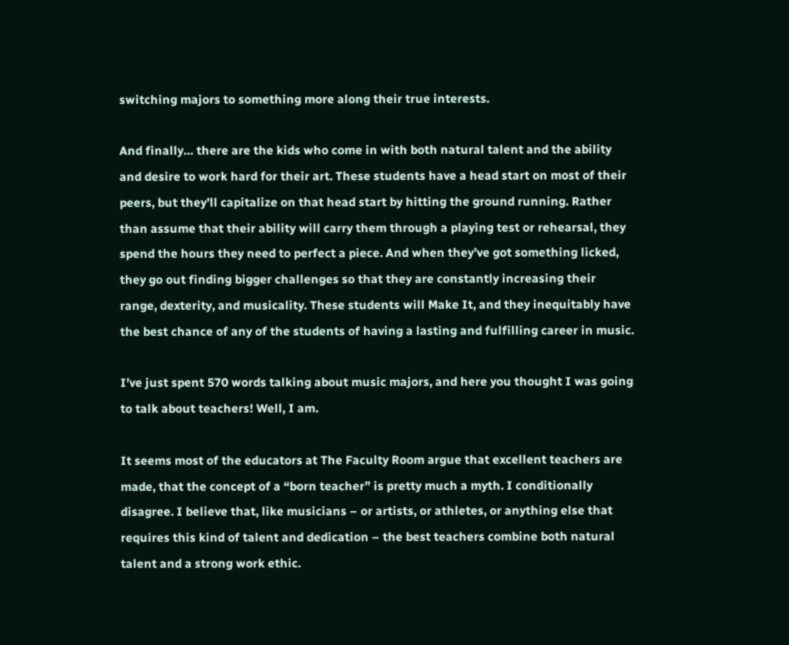switching majors to something more along their true interests.

And finally… there are the kids who come in with both natural talent and the ability and desire to work hard for their art. These students have a head start on most of their peers, but they’ll capitalize on that head start by hitting the ground running. Rather than assume that their ability will carry them through a playing test or rehearsal, they spend the hours they need to perfect a piece. And when they’ve got something licked, they go out finding bigger challenges so that they are constantly increasing their range, dexterity, and musicality. These students will Make It, and they inequitably have the best chance of any of the students of having a lasting and fulfilling career in music.

I’ve just spent 570 words talking about music majors, and here you thought I was going to talk about teachers! Well, I am.

It seems most of the educators at The Faculty Room argue that excellent teachers are made, that the concept of a “born teacher” is pretty much a myth. I conditionally disagree. I believe that, like musicians – or artists, or athletes, or anything else that requires this kind of talent and dedication – the best teachers combine both natural talent and a strong work ethic.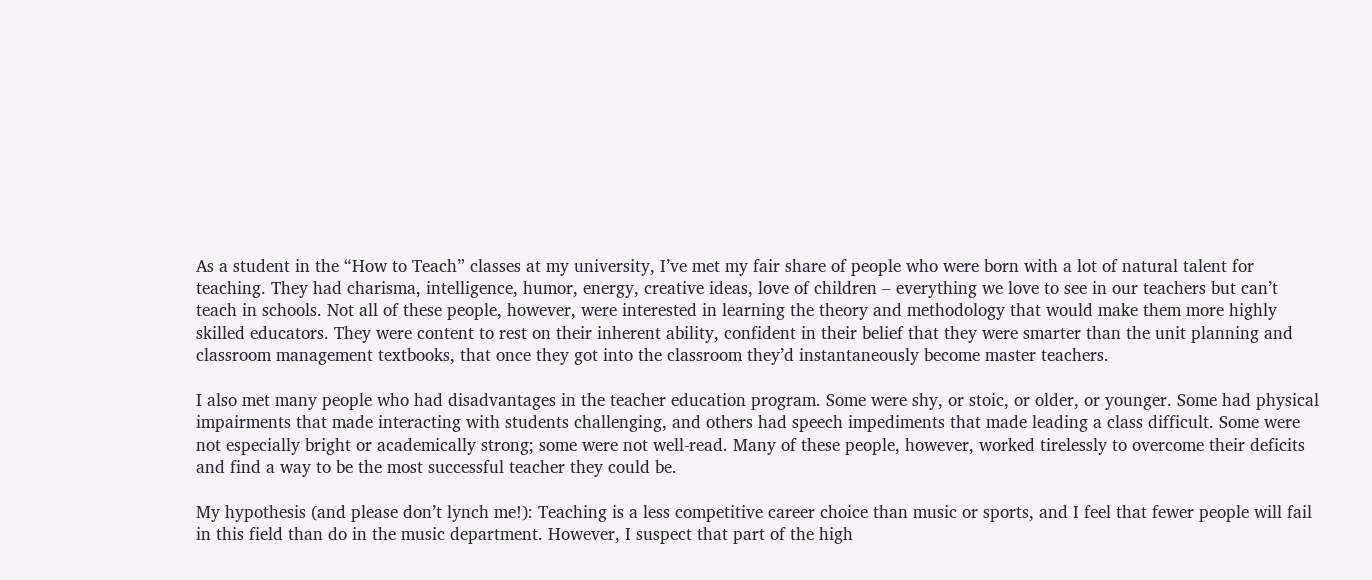As a student in the “How to Teach” classes at my university, I’ve met my fair share of people who were born with a lot of natural talent for teaching. They had charisma, intelligence, humor, energy, creative ideas, love of children – everything we love to see in our teachers but can’t teach in schools. Not all of these people, however, were interested in learning the theory and methodology that would make them more highly skilled educators. They were content to rest on their inherent ability, confident in their belief that they were smarter than the unit planning and classroom management textbooks, that once they got into the classroom they’d instantaneously become master teachers.

I also met many people who had disadvantages in the teacher education program. Some were shy, or stoic, or older, or younger. Some had physical impairments that made interacting with students challenging, and others had speech impediments that made leading a class difficult. Some were not especially bright or academically strong; some were not well-read. Many of these people, however, worked tirelessly to overcome their deficits and find a way to be the most successful teacher they could be.

My hypothesis (and please don’t lynch me!): Teaching is a less competitive career choice than music or sports, and I feel that fewer people will fail in this field than do in the music department. However, I suspect that part of the high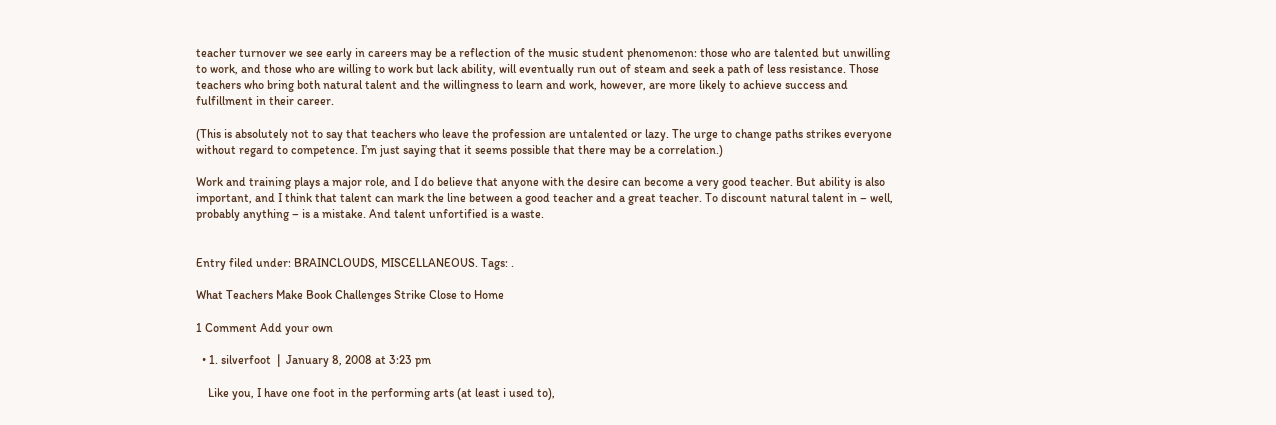teacher turnover we see early in careers may be a reflection of the music student phenomenon: those who are talented but unwilling to work, and those who are willing to work but lack ability, will eventually run out of steam and seek a path of less resistance. Those teachers who bring both natural talent and the willingness to learn and work, however, are more likely to achieve success and fulfillment in their career.

(This is absolutely not to say that teachers who leave the profession are untalented or lazy. The urge to change paths strikes everyone without regard to competence. I’m just saying that it seems possible that there may be a correlation.)

Work and training plays a major role, and I do believe that anyone with the desire can become a very good teacher. But ability is also important, and I think that talent can mark the line between a good teacher and a great teacher. To discount natural talent in – well, probably anything – is a mistake. And talent unfortified is a waste.


Entry filed under: BRAINCLOUDS, MISCELLANEOUS. Tags: .

What Teachers Make Book Challenges Strike Close to Home

1 Comment Add your own

  • 1. silverfoot  |  January 8, 2008 at 3:23 pm

    Like you, I have one foot in the performing arts (at least i used to),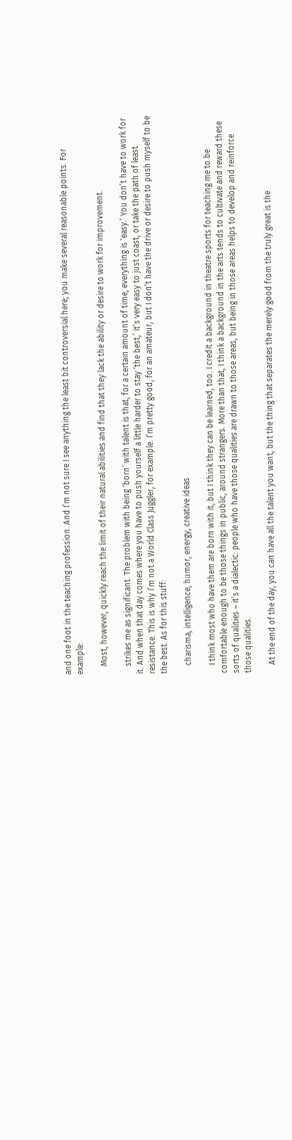and one foot in the teaching profession. And I’m not sure I see anything the least bit controversial here; you make several reasonable points. For example:

    Most, however, quickly reach the limit of their natural abilities and find that they lack the ability or desire to work for improvement.

    strikes me as significant. The problem with being ‘born’ with talent is that, for a certain amount of time, everything is ‘easy.’ You don’t have to work for it. And when that day comes where you have to push yourself a little harder to stay ‘the best,’ it’s very easy to just coast, or take the path of least resistance. This is why I’m not a World Class Juggler, for example. I’m pretty good, for an amateur, but I don’t have the drive or desire to push myself to be the best. As for this stuff:

    charisma, intelligence, humor, energy, creative ideas

    I think most who have them are born with it, but I think they can be learned, too. I credit a background in theatre sports for teaching me to be comfortable enough to be those things in public, around strangers. More than that, I think a background in the arts tends to cultivate and reward these sorts of qualities – it’s a dialectic: people who have those qualities are drawn to those areas, but being in those areas helps to develop and reinforce those qualities.

    At the end of the day, you can have all the talent you want, but the thing that separates the merely good from the truly great is the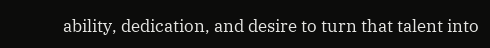ability, dedication, and desire to turn that talent into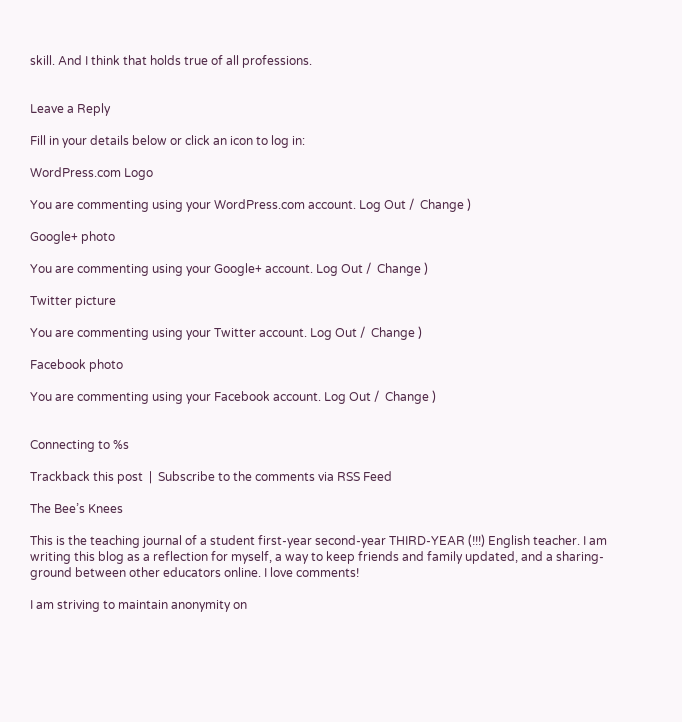skill. And I think that holds true of all professions.


Leave a Reply

Fill in your details below or click an icon to log in:

WordPress.com Logo

You are commenting using your WordPress.com account. Log Out /  Change )

Google+ photo

You are commenting using your Google+ account. Log Out /  Change )

Twitter picture

You are commenting using your Twitter account. Log Out /  Change )

Facebook photo

You are commenting using your Facebook account. Log Out /  Change )


Connecting to %s

Trackback this post  |  Subscribe to the comments via RSS Feed

The Bee’s Knees

This is the teaching journal of a student first-year second-year THIRD-YEAR (!!!) English teacher. I am writing this blog as a reflection for myself, a way to keep friends and family updated, and a sharing-ground between other educators online. I love comments!

I am striving to maintain anonymity on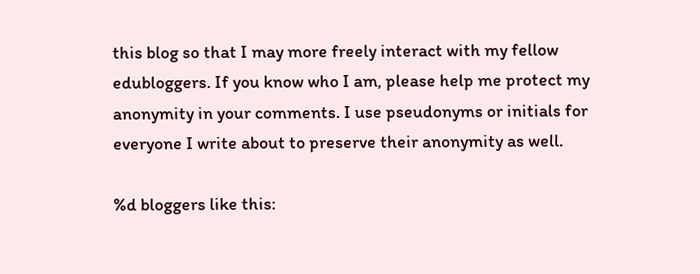this blog so that I may more freely interact with my fellow edubloggers. If you know who I am, please help me protect my anonymity in your comments. I use pseudonyms or initials for everyone I write about to preserve their anonymity as well.

%d bloggers like this: